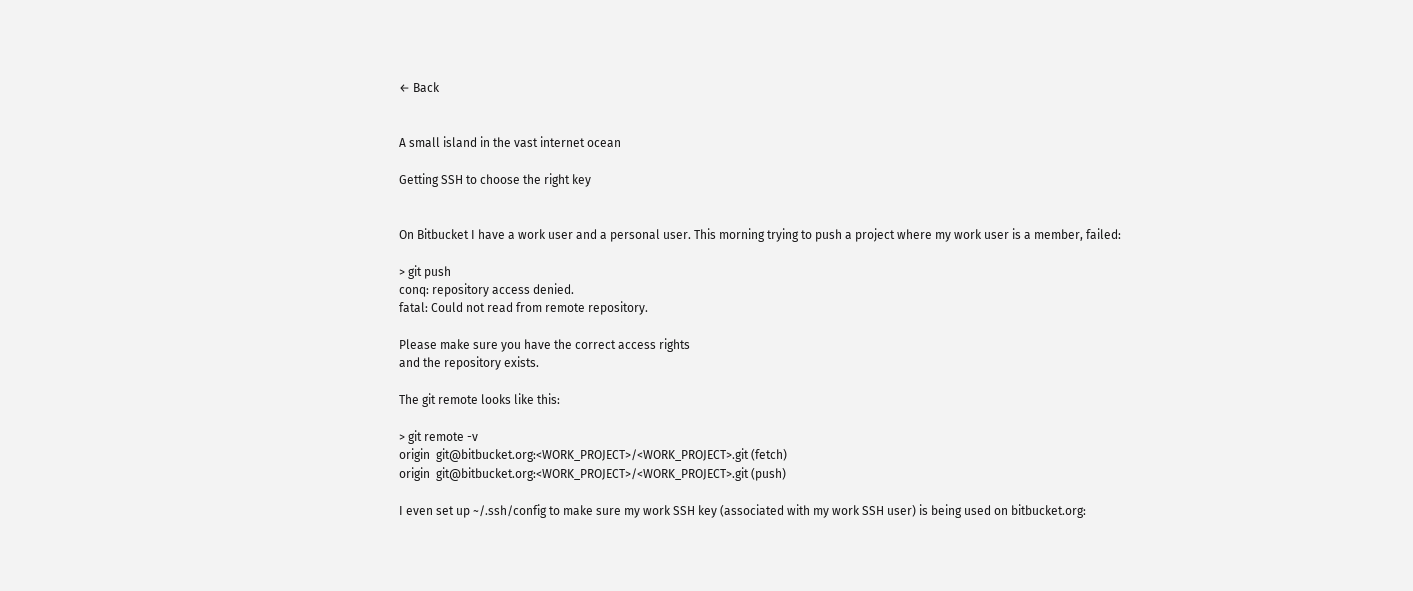← Back


A small island in the vast internet ocean

Getting SSH to choose the right key


On Bitbucket I have a work user and a personal user. This morning trying to push a project where my work user is a member, failed:

> git push
conq: repository access denied.
fatal: Could not read from remote repository.

Please make sure you have the correct access rights
and the repository exists.

The git remote looks like this:

> git remote -v
origin  git@bitbucket.org:<WORK_PROJECT>/<WORK_PROJECT>.git (fetch)
origin  git@bitbucket.org:<WORK_PROJECT>/<WORK_PROJECT>.git (push)

I even set up ~/.ssh/config to make sure my work SSH key (associated with my work SSH user) is being used on bitbucket.org: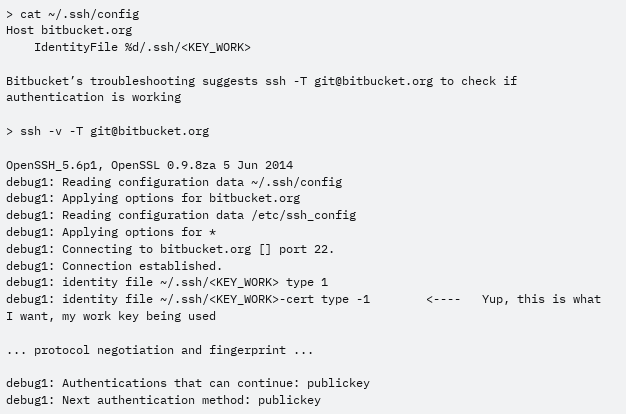> cat ~/.ssh/config
Host bitbucket.org
    IdentityFile %d/.ssh/<KEY_WORK>

Bitbucket’s troubleshooting suggests ssh -T git@bitbucket.org to check if authentication is working

> ssh -v -T git@bitbucket.org

OpenSSH_5.6p1, OpenSSL 0.9.8za 5 Jun 2014
debug1: Reading configuration data ~/.ssh/config
debug1: Applying options for bitbucket.org
debug1: Reading configuration data /etc/ssh_config
debug1: Applying options for *
debug1: Connecting to bitbucket.org [] port 22.
debug1: Connection established.
debug1: identity file ~/.ssh/<KEY_WORK> type 1
debug1: identity file ~/.ssh/<KEY_WORK>-cert type -1        <----   Yup, this is what I want, my work key being used

... protocol negotiation and fingerprint ...

debug1: Authentications that can continue: publickey
debug1: Next authentication method: publickey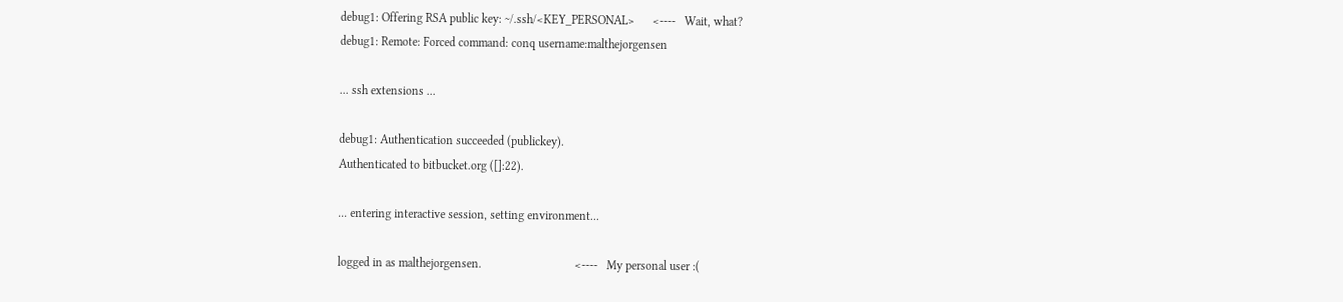debug1: Offering RSA public key: ~/.ssh/<KEY_PERSONAL>      <----   Wait, what?
debug1: Remote: Forced command: conq username:malthejorgensen

... ssh extensions ...

debug1: Authentication succeeded (publickey).
Authenticated to bitbucket.org ([]:22).

... entering interactive session, setting environment...

logged in as malthejorgensen.                               <----   My personal user :(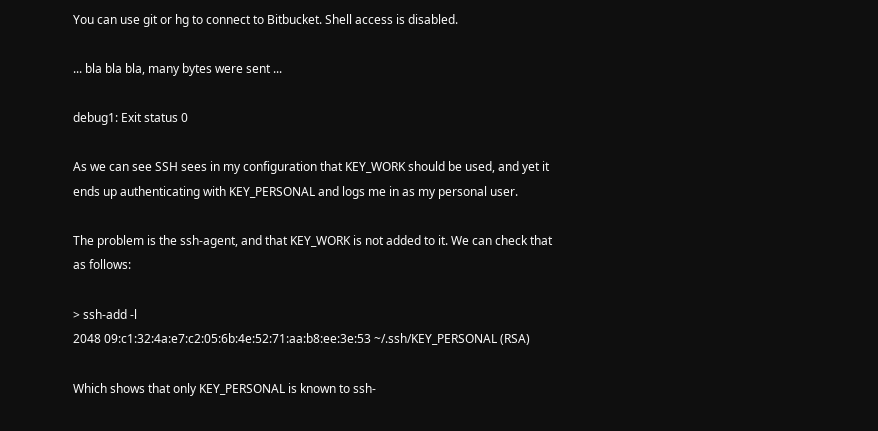You can use git or hg to connect to Bitbucket. Shell access is disabled.

... bla bla bla, many bytes were sent ...

debug1: Exit status 0

As we can see SSH sees in my configuration that KEY_WORK should be used, and yet it ends up authenticating with KEY_PERSONAL and logs me in as my personal user.

The problem is the ssh-agent, and that KEY_WORK is not added to it. We can check that as follows:

> ssh-add -l
2048 09:c1:32:4a:e7:c2:05:6b:4e:52:71:aa:b8:ee:3e:53 ~/.ssh/KEY_PERSONAL (RSA)

Which shows that only KEY_PERSONAL is known to ssh-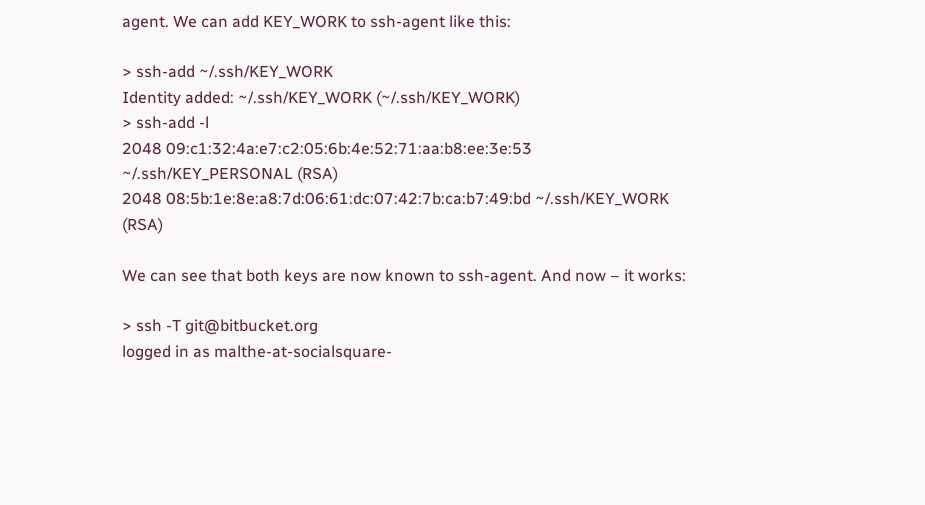agent. We can add KEY_WORK to ssh-agent like this:

> ssh-add ~/.ssh/KEY_WORK
Identity added: ~/.ssh/KEY_WORK (~/.ssh/KEY_WORK)
> ssh-add -l
2048 09:c1:32:4a:e7:c2:05:6b:4e:52:71:aa:b8:ee:3e:53 ~/.ssh/KEY_PERSONAL (RSA)
2048 08:5b:1e:8e:a8:7d:06:61:dc:07:42:7b:ca:b7:49:bd ~/.ssh/KEY_WORK (RSA)

We can see that both keys are now known to ssh-agent. And now – it works:

> ssh -T git@bitbucket.org
logged in as malthe-at-socialsquare-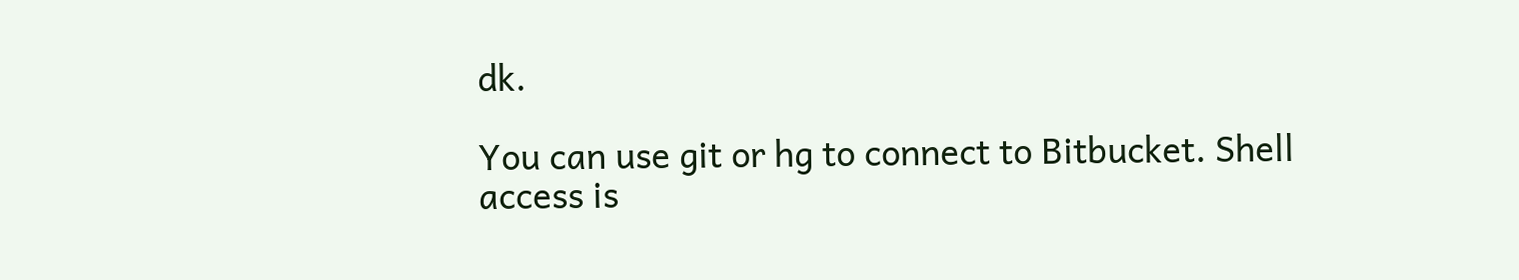dk.

You can use git or hg to connect to Bitbucket. Shell access is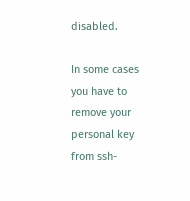disabled.

In some cases you have to remove your personal key from ssh-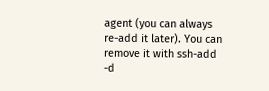agent (you can always re-add it later). You can remove it with ssh-add -d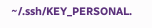~/.ssh/KEY_PERSONAL.